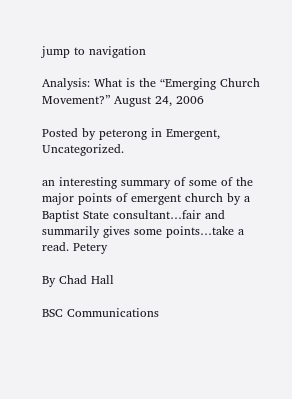jump to navigation

Analysis: What is the “Emerging Church Movement?” August 24, 2006

Posted by peterong in Emergent, Uncategorized.

an interesting summary of some of the major points of emergent church by a Baptist State consultant…fair and summarily gives some points…take a read. Petery

By Chad Hall

BSC Communications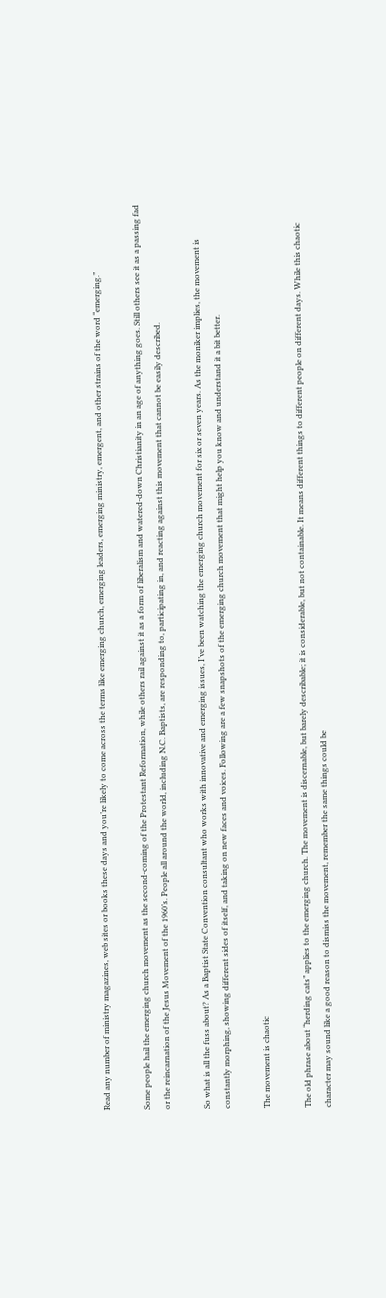Read any number of ministry magazines, web sites or books these days and you’re likely to come across the terms like emerging church, emerging leaders, emerging ministry, emergent, and other strains of the word “emerging.”

Some people hail the emerging church movement as the second-coming of the Protestant Reformation, while others rail against it as a form of liberalism and watered-down Christianity in an age of anything goes. Still others see it as a passing fad or the reincarnation of the Jesus Movement of the 1960’s. People all around the world, including N.C. Baptists, are responding to, participating in, and reacting against this movement that cannot be easily described.

So what is all the fuss about? As a Baptist State Convention consultant who works with innovative and emerging issues, I’ve been watching the emerging church movement for six or seven years. As the moniker implies, the movement is constantly morphing, showing different sides of itself, and taking on new faces and voices. Following are a few snapshots of the emerging church movement that might help you know and understand it a bit better.

The movement is chaotic

The old phrase about “herding cats” applies to the emerging church. The movement is discernable, but barely describable; it is considerable, but not containable. It means different things to different people on different days. While this chaotic character may sound like a good reason to dismiss the movement, remember the same things could be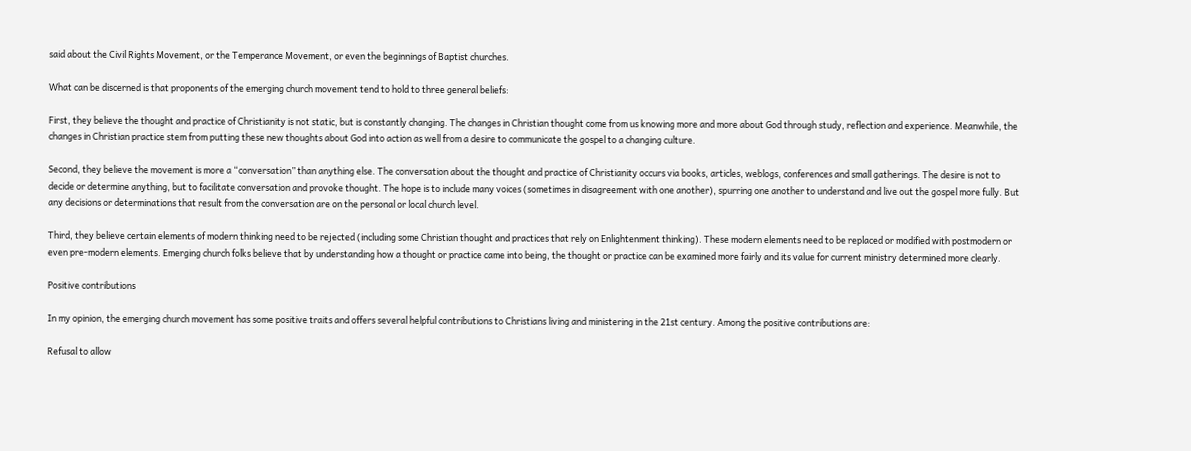said about the Civil Rights Movement, or the Temperance Movement, or even the beginnings of Baptist churches.

What can be discerned is that proponents of the emerging church movement tend to hold to three general beliefs:

First, they believe the thought and practice of Christianity is not static, but is constantly changing. The changes in Christian thought come from us knowing more and more about God through study, reflection and experience. Meanwhile, the changes in Christian practice stem from putting these new thoughts about God into action as well from a desire to communicate the gospel to a changing culture.

Second, they believe the movement is more a “conversation” than anything else. The conversation about the thought and practice of Christianity occurs via books, articles, weblogs, conferences and small gatherings. The desire is not to decide or determine anything, but to facilitate conversation and provoke thought. The hope is to include many voices (sometimes in disagreement with one another), spurring one another to understand and live out the gospel more fully. But any decisions or determinations that result from the conversation are on the personal or local church level.

Third, they believe certain elements of modern thinking need to be rejected (including some Christian thought and practices that rely on Enlightenment thinking). These modern elements need to be replaced or modified with postmodern or even pre-modern elements. Emerging church folks believe that by understanding how a thought or practice came into being, the thought or practice can be examined more fairly and its value for current ministry determined more clearly.

Positive contributions

In my opinion, the emerging church movement has some positive traits and offers several helpful contributions to Christians living and ministering in the 21st century. Among the positive contributions are:

Refusal to allow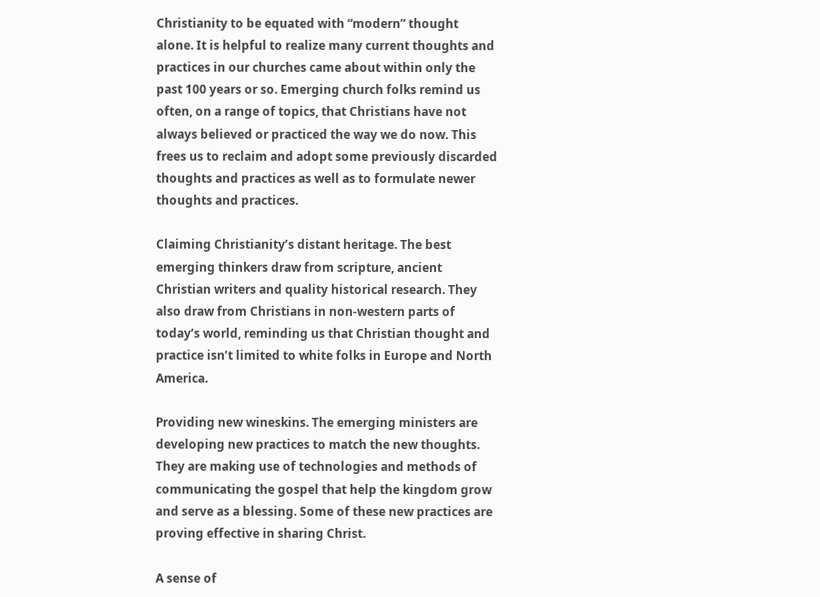Christianity to be equated with “modern” thought alone. It is helpful to realize many current thoughts and practices in our churches came about within only the past 100 years or so. Emerging church folks remind us often, on a range of topics, that Christians have not always believed or practiced the way we do now. This frees us to reclaim and adopt some previously discarded thoughts and practices as well as to formulate newer thoughts and practices.

Claiming Christianity’s distant heritage. The best emerging thinkers draw from scripture, ancient Christian writers and quality historical research. They also draw from Christians in non-western parts of today’s world, reminding us that Christian thought and practice isn’t limited to white folks in Europe and North America.

Providing new wineskins. The emerging ministers are developing new practices to match the new thoughts. They are making use of technologies and methods of communicating the gospel that help the kingdom grow and serve as a blessing. Some of these new practices are proving effective in sharing Christ.

A sense of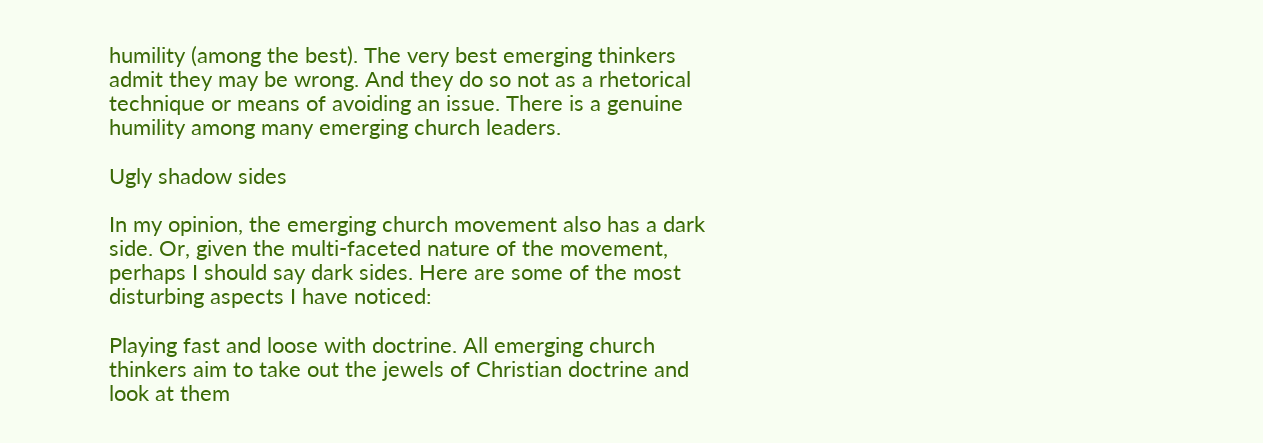humility (among the best). The very best emerging thinkers admit they may be wrong. And they do so not as a rhetorical technique or means of avoiding an issue. There is a genuine humility among many emerging church leaders.

Ugly shadow sides

In my opinion, the emerging church movement also has a dark side. Or, given the multi-faceted nature of the movement, perhaps I should say dark sides. Here are some of the most disturbing aspects I have noticed:

Playing fast and loose with doctrine. All emerging church thinkers aim to take out the jewels of Christian doctrine and look at them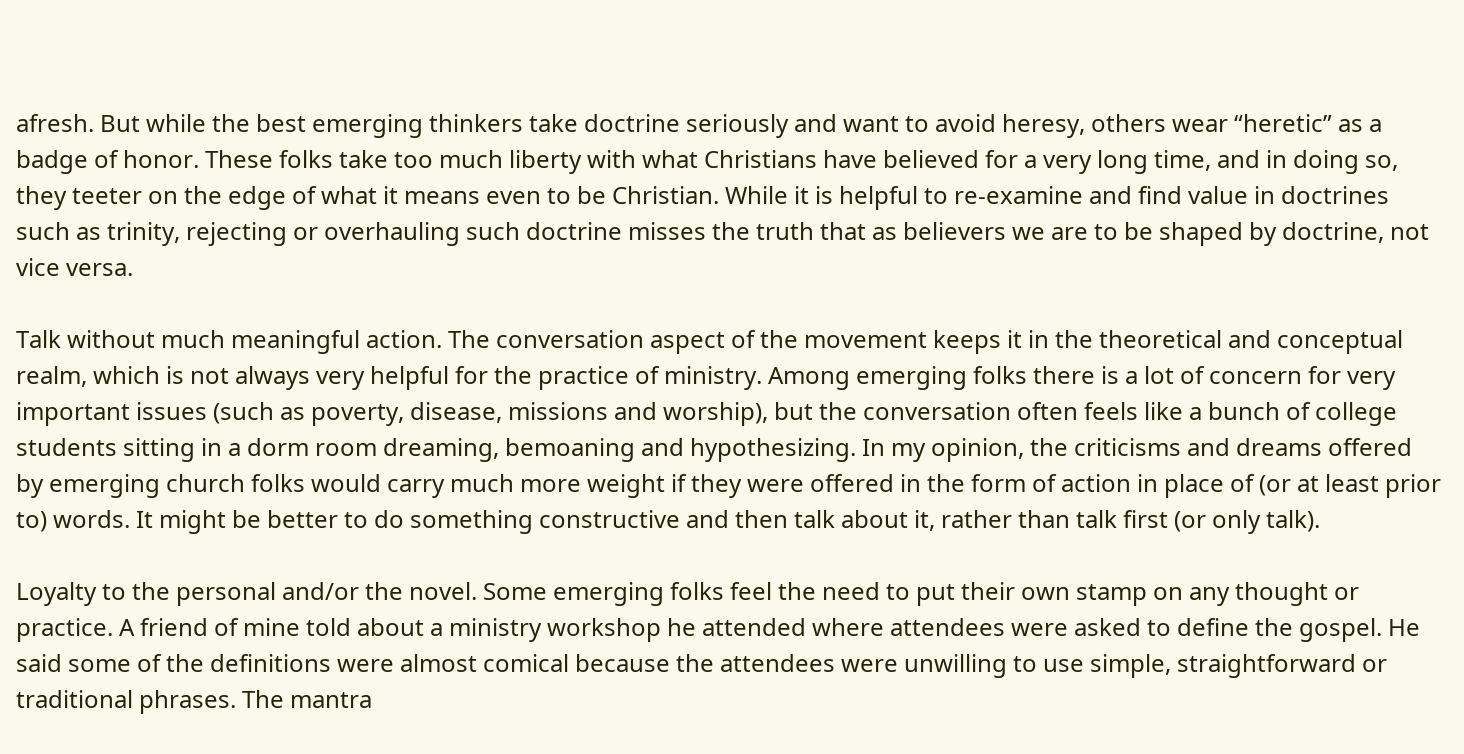afresh. But while the best emerging thinkers take doctrine seriously and want to avoid heresy, others wear “heretic” as a badge of honor. These folks take too much liberty with what Christians have believed for a very long time, and in doing so, they teeter on the edge of what it means even to be Christian. While it is helpful to re-examine and find value in doctrines such as trinity, rejecting or overhauling such doctrine misses the truth that as believers we are to be shaped by doctrine, not vice versa.

Talk without much meaningful action. The conversation aspect of the movement keeps it in the theoretical and conceptual realm, which is not always very helpful for the practice of ministry. Among emerging folks there is a lot of concern for very important issues (such as poverty, disease, missions and worship), but the conversation often feels like a bunch of college students sitting in a dorm room dreaming, bemoaning and hypothesizing. In my opinion, the criticisms and dreams offered by emerging church folks would carry much more weight if they were offered in the form of action in place of (or at least prior to) words. It might be better to do something constructive and then talk about it, rather than talk first (or only talk).

Loyalty to the personal and/or the novel. Some emerging folks feel the need to put their own stamp on any thought or practice. A friend of mine told about a ministry workshop he attended where attendees were asked to define the gospel. He said some of the definitions were almost comical because the attendees were unwilling to use simple, straightforward or traditional phrases. The mantra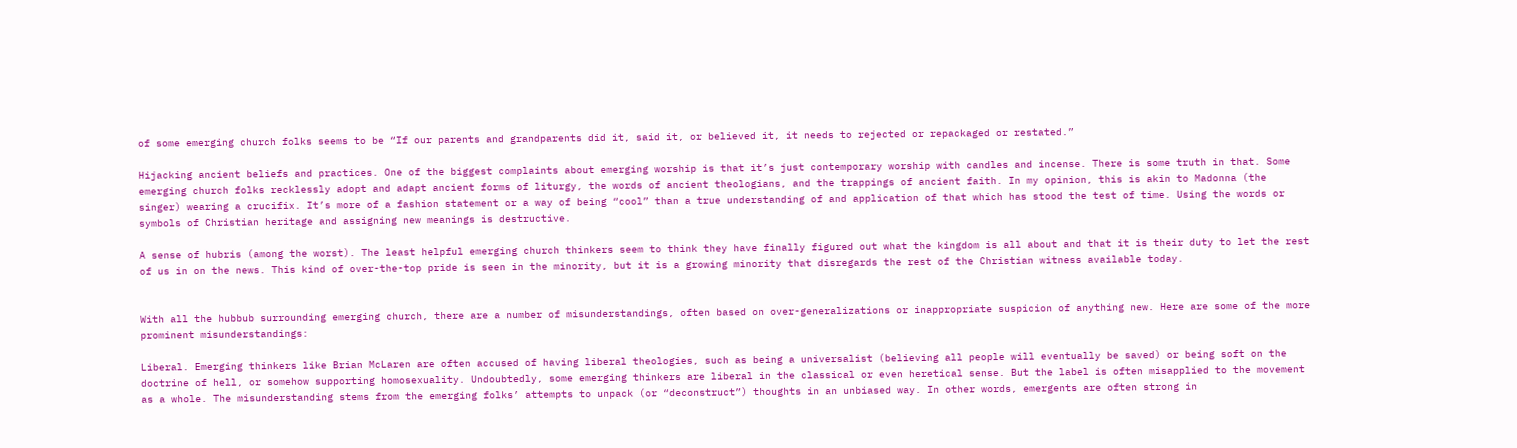of some emerging church folks seems to be “If our parents and grandparents did it, said it, or believed it, it needs to rejected or repackaged or restated.”

Hijacking ancient beliefs and practices. One of the biggest complaints about emerging worship is that it’s just contemporary worship with candles and incense. There is some truth in that. Some emerging church folks recklessly adopt and adapt ancient forms of liturgy, the words of ancient theologians, and the trappings of ancient faith. In my opinion, this is akin to Madonna (the singer) wearing a crucifix. It’s more of a fashion statement or a way of being “cool” than a true understanding of and application of that which has stood the test of time. Using the words or symbols of Christian heritage and assigning new meanings is destructive.

A sense of hubris (among the worst). The least helpful emerging church thinkers seem to think they have finally figured out what the kingdom is all about and that it is their duty to let the rest of us in on the news. This kind of over-the-top pride is seen in the minority, but it is a growing minority that disregards the rest of the Christian witness available today.


With all the hubbub surrounding emerging church, there are a number of misunderstandings, often based on over-generalizations or inappropriate suspicion of anything new. Here are some of the more prominent misunderstandings:

Liberal. Emerging thinkers like Brian McLaren are often accused of having liberal theologies, such as being a universalist (believing all people will eventually be saved) or being soft on the doctrine of hell, or somehow supporting homosexuality. Undoubtedly, some emerging thinkers are liberal in the classical or even heretical sense. But the label is often misapplied to the movement as a whole. The misunderstanding stems from the emerging folks’ attempts to unpack (or “deconstruct”) thoughts in an unbiased way. In other words, emergents are often strong in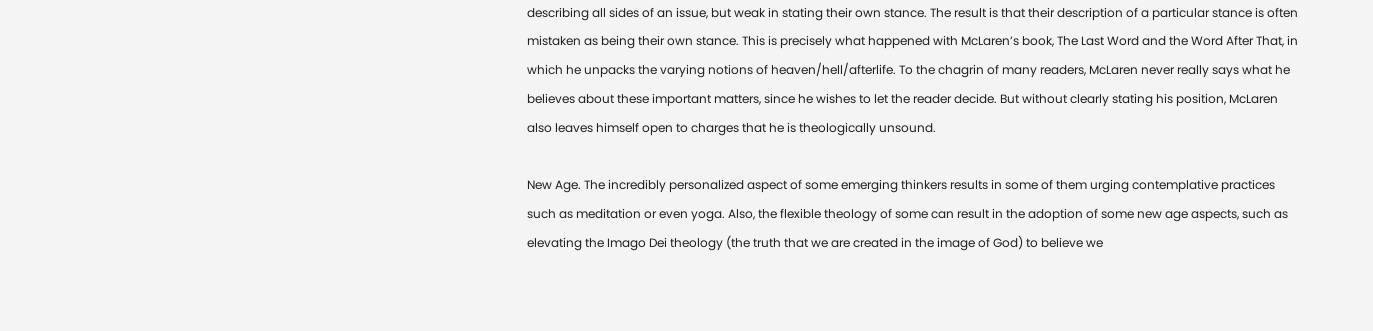describing all sides of an issue, but weak in stating their own stance. The result is that their description of a particular stance is often mistaken as being their own stance. This is precisely what happened with McLaren’s book, The Last Word and the Word After That, in which he unpacks the varying notions of heaven/hell/afterlife. To the chagrin of many readers, McLaren never really says what he believes about these important matters, since he wishes to let the reader decide. But without clearly stating his position, McLaren also leaves himself open to charges that he is theologically unsound.

New Age. The incredibly personalized aspect of some emerging thinkers results in some of them urging contemplative practices such as meditation or even yoga. Also, the flexible theology of some can result in the adoption of some new age aspects, such as elevating the Imago Dei theology (the truth that we are created in the image of God) to believe we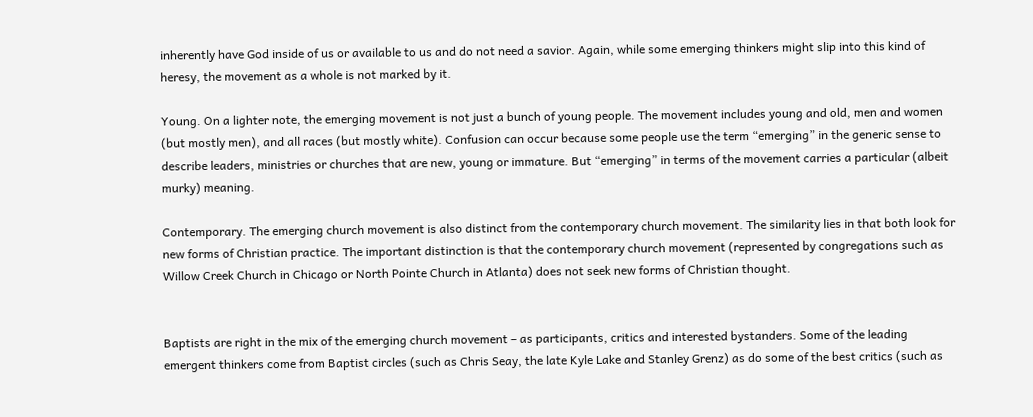inherently have God inside of us or available to us and do not need a savior. Again, while some emerging thinkers might slip into this kind of heresy, the movement as a whole is not marked by it.

Young. On a lighter note, the emerging movement is not just a bunch of young people. The movement includes young and old, men and women (but mostly men), and all races (but mostly white). Confusion can occur because some people use the term “emerging” in the generic sense to describe leaders, ministries or churches that are new, young or immature. But “emerging” in terms of the movement carries a particular (albeit murky) meaning.

Contemporary. The emerging church movement is also distinct from the contemporary church movement. The similarity lies in that both look for new forms of Christian practice. The important distinction is that the contemporary church movement (represented by congregations such as Willow Creek Church in Chicago or North Pointe Church in Atlanta) does not seek new forms of Christian thought.


Baptists are right in the mix of the emerging church movement – as participants, critics and interested bystanders. Some of the leading emergent thinkers come from Baptist circles (such as Chris Seay, the late Kyle Lake and Stanley Grenz) as do some of the best critics (such as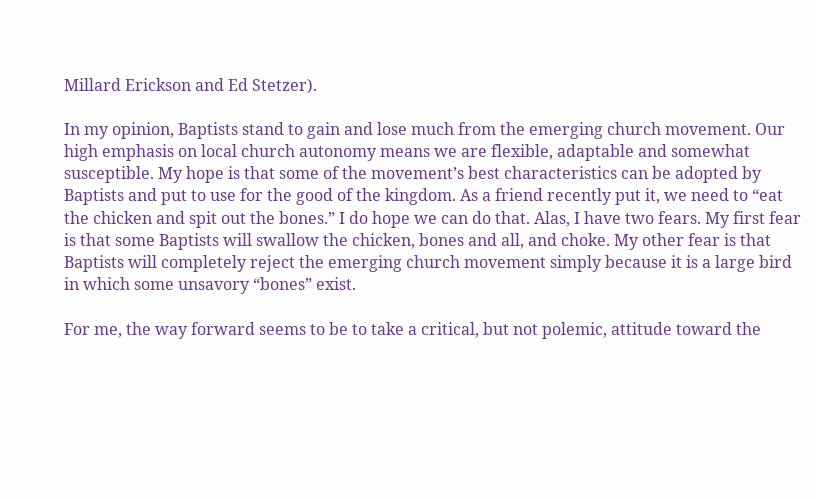Millard Erickson and Ed Stetzer).

In my opinion, Baptists stand to gain and lose much from the emerging church movement. Our high emphasis on local church autonomy means we are flexible, adaptable and somewhat susceptible. My hope is that some of the movement’s best characteristics can be adopted by Baptists and put to use for the good of the kingdom. As a friend recently put it, we need to “eat the chicken and spit out the bones.” I do hope we can do that. Alas, I have two fears. My first fear is that some Baptists will swallow the chicken, bones and all, and choke. My other fear is that Baptists will completely reject the emerging church movement simply because it is a large bird in which some unsavory “bones” exist.

For me, the way forward seems to be to take a critical, but not polemic, attitude toward the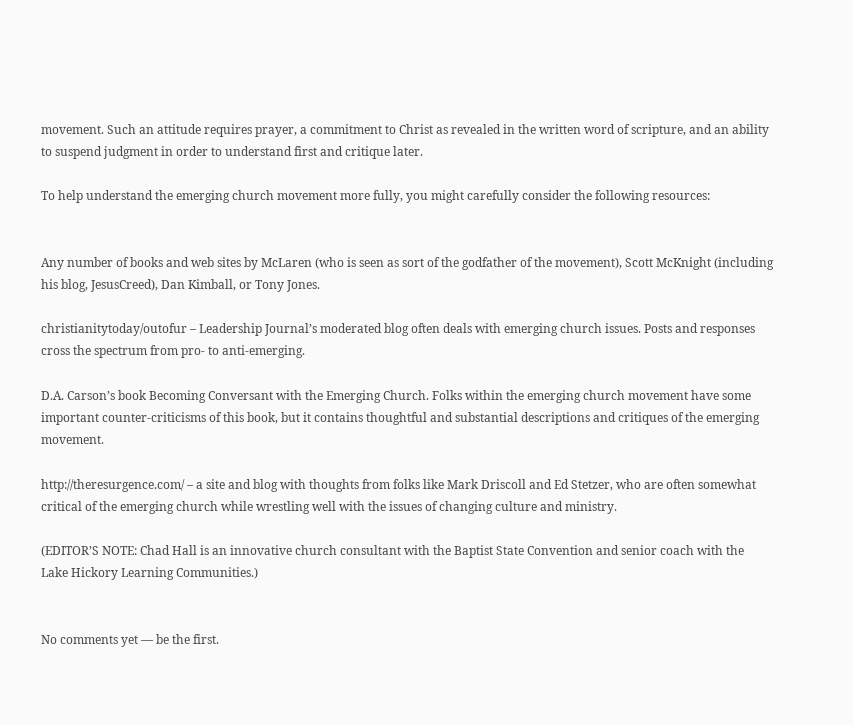movement. Such an attitude requires prayer, a commitment to Christ as revealed in the written word of scripture, and an ability to suspend judgment in order to understand first and critique later.

To help understand the emerging church movement more fully, you might carefully consider the following resources:


Any number of books and web sites by McLaren (who is seen as sort of the godfather of the movement), Scott McKnight (including his blog, JesusCreed), Dan Kimball, or Tony Jones.

christianitytoday/outofur – Leadership Journal’s moderated blog often deals with emerging church issues. Posts and responses cross the spectrum from pro- to anti-emerging.

D.A. Carson’s book Becoming Conversant with the Emerging Church. Folks within the emerging church movement have some important counter-criticisms of this book, but it contains thoughtful and substantial descriptions and critiques of the emerging movement.

http://theresurgence.com/ – a site and blog with thoughts from folks like Mark Driscoll and Ed Stetzer, who are often somewhat critical of the emerging church while wrestling well with the issues of changing culture and ministry.

(EDITOR’S NOTE: Chad Hall is an innovative church consultant with the Baptist State Convention and senior coach with the Lake Hickory Learning Communities.)


No comments yet — be the first.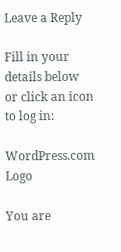Leave a Reply

Fill in your details below or click an icon to log in:

WordPress.com Logo

You are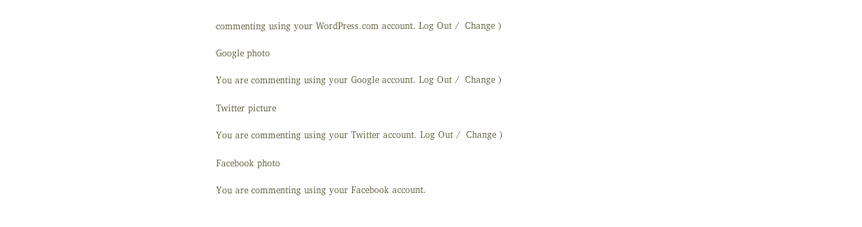commenting using your WordPress.com account. Log Out /  Change )

Google photo

You are commenting using your Google account. Log Out /  Change )

Twitter picture

You are commenting using your Twitter account. Log Out /  Change )

Facebook photo

You are commenting using your Facebook account.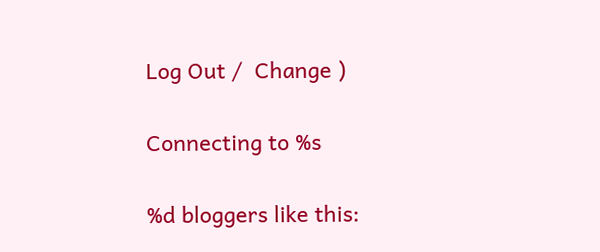Log Out /  Change )

Connecting to %s

%d bloggers like this: